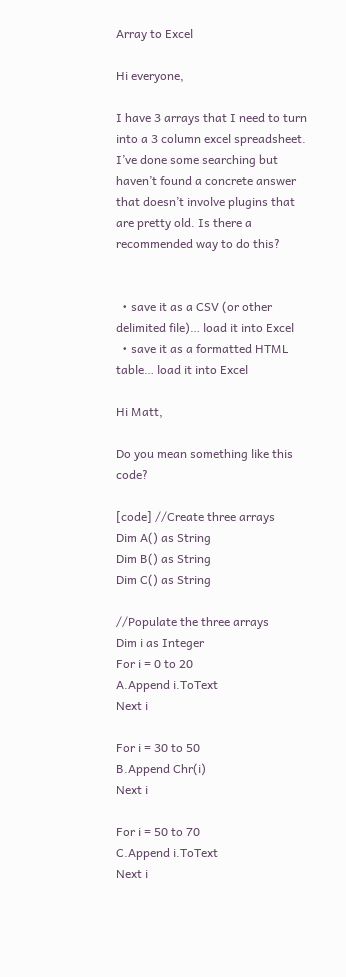Array to Excel

Hi everyone,

I have 3 arrays that I need to turn into a 3 column excel spreadsheet. I’ve done some searching but haven’t found a concrete answer that doesn’t involve plugins that are pretty old. Is there a recommended way to do this?


  • save it as a CSV (or other delimited file)… load it into Excel
  • save it as a formatted HTML table… load it into Excel

Hi Matt,

Do you mean something like this code?

[code] //Create three arrays
Dim A() as String
Dim B() as String
Dim C() as String

//Populate the three arrays
Dim i as Integer
For i = 0 to 20
A.Append i.ToText
Next i

For i = 30 to 50
B.Append Chr(i)
Next i

For i = 50 to 70
C.Append i.ToText
Next i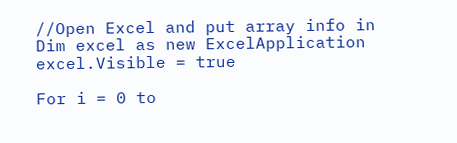//Open Excel and put array info in
Dim excel as new ExcelApplication
excel.Visible = true

For i = 0 to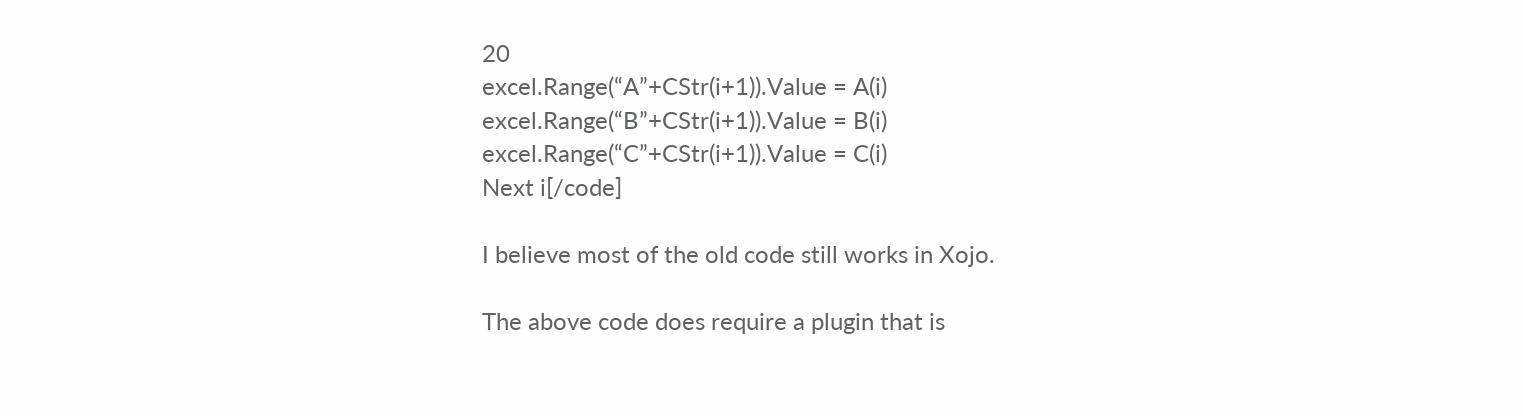20
excel.Range(“A”+CStr(i+1)).Value = A(i)
excel.Range(“B”+CStr(i+1)).Value = B(i)
excel.Range(“C”+CStr(i+1)).Value = C(i)
Next i[/code]

I believe most of the old code still works in Xojo.

The above code does require a plugin that is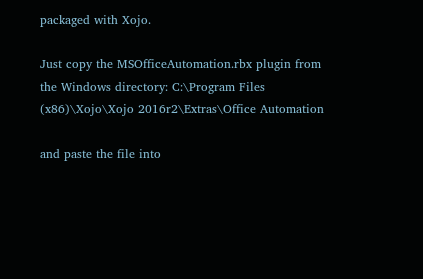packaged with Xojo.

Just copy the MSOfficeAutomation.rbx plugin from the Windows directory: C:\Program Files (x86)\Xojo\Xojo 2016r2\Extras\Office Automation

and paste the file into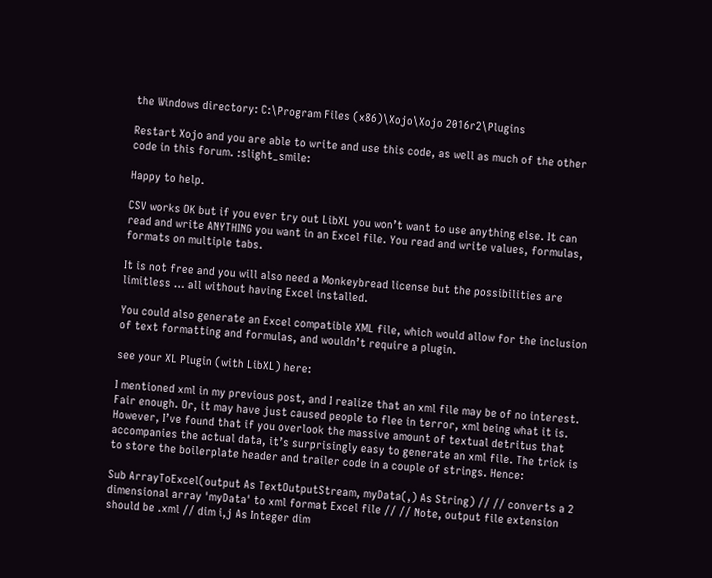the Windows directory: C:\Program Files (x86)\Xojo\Xojo 2016r2\Plugins

Restart Xojo and you are able to write and use this code, as well as much of the other code in this forum. :slight_smile:

Happy to help.

CSV works OK but if you ever try out LibXL you won’t want to use anything else. It can read and write ANYTHING you want in an Excel file. You read and write values, formulas, formats on multiple tabs.

It is not free and you will also need a Monkeybread license but the possibilities are limitless … all without having Excel installed.

You could also generate an Excel compatible XML file, which would allow for the inclusion of text formatting and formulas, and wouldn’t require a plugin.

see your XL Plugin (with LibXL) here:

I mentioned xml in my previous post, and I realize that an xml file may be of no interest. Fair enough. Or, it may have just caused people to flee in terror, xml being what it is. However, I’ve found that if you overlook the massive amount of textual detritus that accompanies the actual data, it’s surprisingly easy to generate an xml file. The trick is to store the boilerplate header and trailer code in a couple of strings. Hence:

Sub ArrayToExcel(output As TextOutputStream, myData(,) As String) // // converts a 2 dimensional array 'myData' to xml format Excel file // // Note, output file extension should be .xml // dim i,j As Integer dim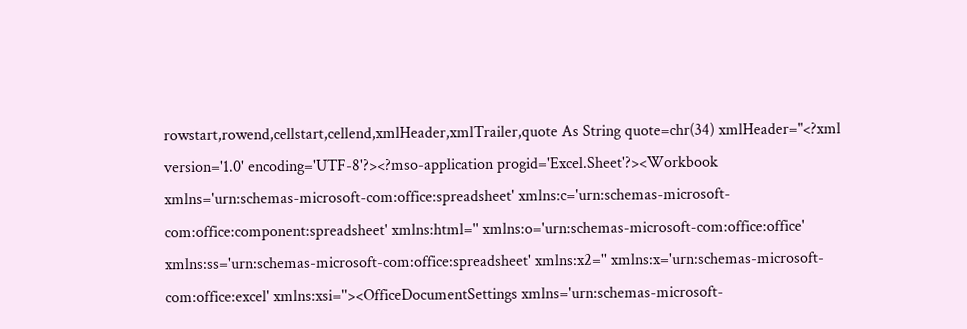rowstart,rowend,cellstart,cellend,xmlHeader,xmlTrailer,quote As String quote=chr(34) xmlHeader="<?xml version='1.0' encoding='UTF-8'?><?mso-application progid='Excel.Sheet'?><Workbook xmlns='urn:schemas-microsoft-com:office:spreadsheet' xmlns:c='urn:schemas-microsoft-com:office:component:spreadsheet' xmlns:html='' xmlns:o='urn:schemas-microsoft-com:office:office' xmlns:ss='urn:schemas-microsoft-com:office:spreadsheet' xmlns:x2='' xmlns:x='urn:schemas-microsoft-com:office:excel' xmlns:xsi=''><OfficeDocumentSettings xmlns='urn:schemas-microsoft-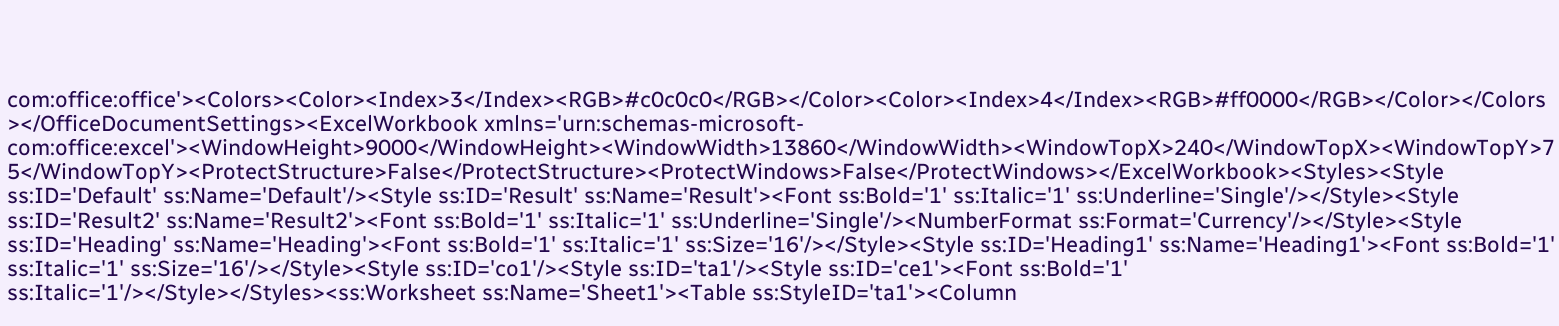com:office:office'><Colors><Color><Index>3</Index><RGB>#c0c0c0</RGB></Color><Color><Index>4</Index><RGB>#ff0000</RGB></Color></Colors></OfficeDocumentSettings><ExcelWorkbook xmlns='urn:schemas-microsoft-com:office:excel'><WindowHeight>9000</WindowHeight><WindowWidth>13860</WindowWidth><WindowTopX>240</WindowTopX><WindowTopY>75</WindowTopY><ProtectStructure>False</ProtectStructure><ProtectWindows>False</ProtectWindows></ExcelWorkbook><Styles><Style ss:ID='Default' ss:Name='Default'/><Style ss:ID='Result' ss:Name='Result'><Font ss:Bold='1' ss:Italic='1' ss:Underline='Single'/></Style><Style ss:ID='Result2' ss:Name='Result2'><Font ss:Bold='1' ss:Italic='1' ss:Underline='Single'/><NumberFormat ss:Format='Currency'/></Style><Style ss:ID='Heading' ss:Name='Heading'><Font ss:Bold='1' ss:Italic='1' ss:Size='16'/></Style><Style ss:ID='Heading1' ss:Name='Heading1'><Font ss:Bold='1' ss:Italic='1' ss:Size='16'/></Style><Style ss:ID='co1'/><Style ss:ID='ta1'/><Style ss:ID='ce1'><Font ss:Bold='1' ss:Italic='1'/></Style></Styles><ss:Worksheet ss:Name='Sheet1'><Table ss:StyleID='ta1'><Column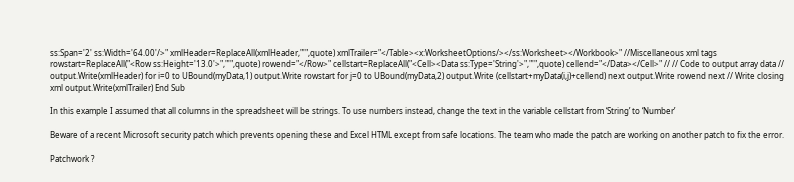ss:Span='2' ss:Width='64.00'/>" xmlHeader=ReplaceAll(xmlHeader,"'",quote) xmlTrailer="</Table><x:WorksheetOptions/></ss:Worksheet></Workbook>" //Miscellaneous xml tags rowstart=ReplaceAll("<Row ss:Height='13.0'>","'",quote) rowend="</Row>" cellstart=ReplaceAll("<Cell><Data ss:Type='String'>","'",quote) cellend="</Data></Cell>" // // Code to output array data // output.Write(xmlHeader) for i=0 to UBound(myData,1) output.Write rowstart for j=0 to UBound(myData,2) output.Write (cellstart+myData(i,j)+cellend) next output.Write rowend next // Write closing xml output.Write(xmlTrailer) End Sub

In this example I assumed that all columns in the spreadsheet will be strings. To use numbers instead, change the text in the variable cellstart from ‘String’ to ‘Number’

Beware of a recent Microsoft security patch which prevents opening these and Excel HTML except from safe locations. The team who made the patch are working on another patch to fix the error.

Patchwork ?